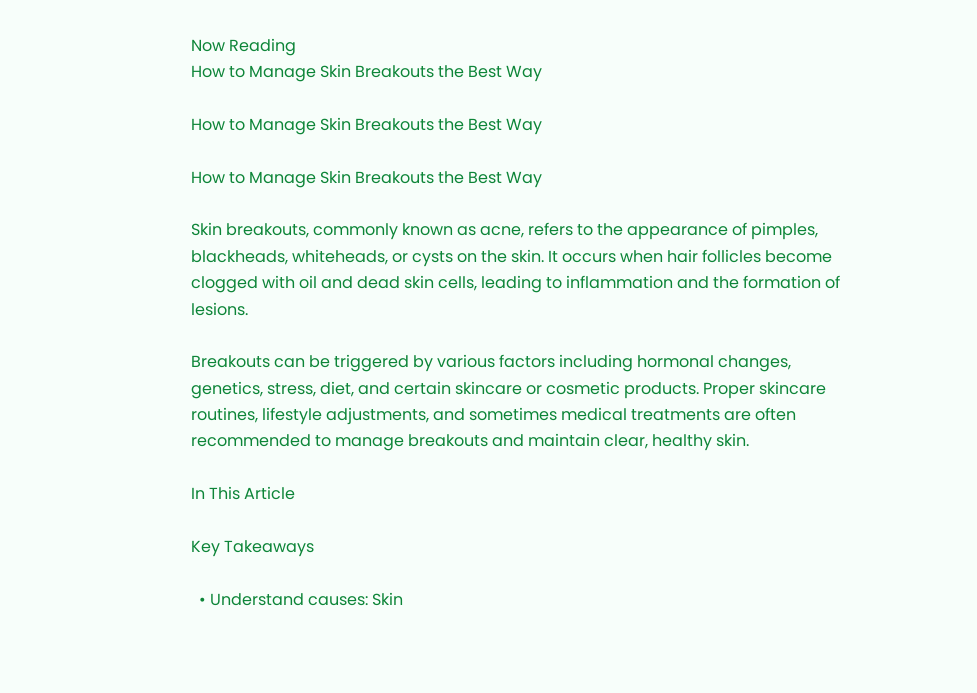Now Reading
How to Manage Skin Breakouts the Best Way

How to Manage Skin Breakouts the Best Way

How to Manage Skin Breakouts the Best Way

Skin breakouts, commonly known as acne, refers to the appearance of pimples, blackheads, whiteheads, or cysts on the skin. It occurs when hair follicles become clogged with oil and dead skin cells, leading to inflammation and the formation of lesions.

Breakouts can be triggered by various factors including hormonal changes, genetics, stress, diet, and certain skincare or cosmetic products. Proper skincare routines, lifestyle adjustments, and sometimes medical treatments are often recommended to manage breakouts and maintain clear, healthy skin.

In This Article

Key Takeaways

  • Understand causes: Skin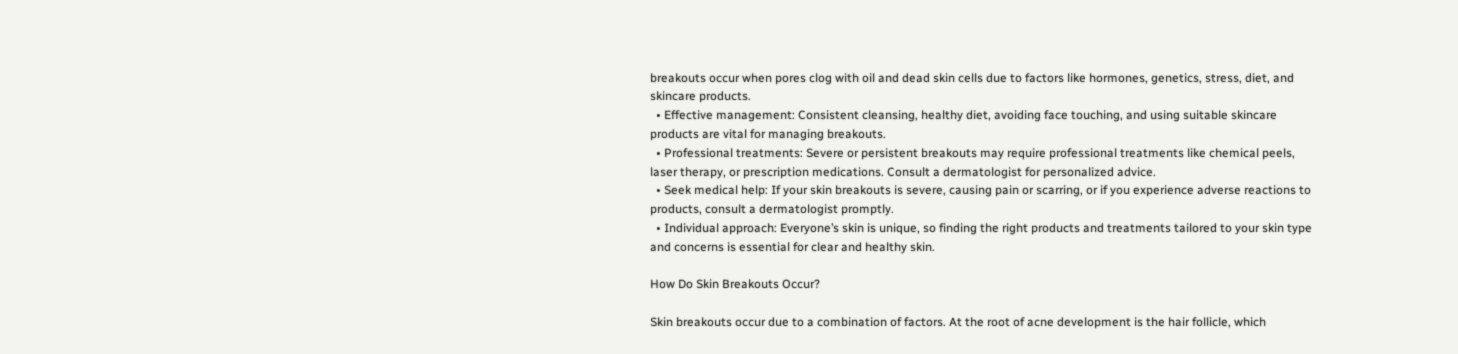breakouts occur when pores clog with oil and dead skin cells due to factors like hormones, genetics, stress, diet, and skincare products.
  • Effective management: Consistent cleansing, healthy diet, avoiding face touching, and using suitable skincare products are vital for managing breakouts.
  • Professional treatments: Severe or persistent breakouts may require professional treatments like chemical peels, laser therapy, or prescription medications. Consult a dermatologist for personalized advice.
  • Seek medical help: If your skin breakouts is severe, causing pain or scarring, or if you experience adverse reactions to products, consult a dermatologist promptly.
  • Individual approach: Everyone’s skin is unique, so finding the right products and treatments tailored to your skin type and concerns is essential for clear and healthy skin.

How Do Skin Breakouts Occur?

Skin breakouts occur due to a combination of factors. At the root of acne development is the hair follicle, which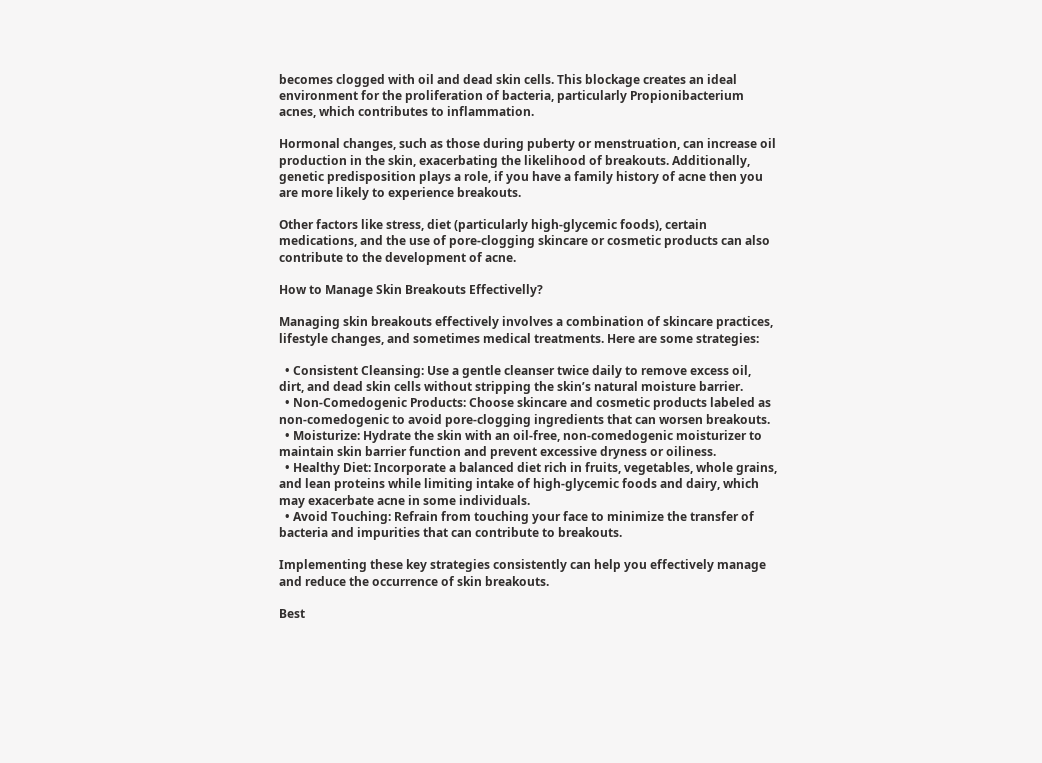becomes clogged with oil and dead skin cells. This blockage creates an ideal environment for the proliferation of bacteria, particularly Propionibacterium acnes, which contributes to inflammation.

Hormonal changes, such as those during puberty or menstruation, can increase oil production in the skin, exacerbating the likelihood of breakouts. Additionally, genetic predisposition plays a role, if you have a family history of acne then you are more likely to experience breakouts.

Other factors like stress, diet (particularly high-glycemic foods), certain medications, and the use of pore-clogging skincare or cosmetic products can also contribute to the development of acne.

How to Manage Skin Breakouts Effectivelly?

Managing skin breakouts effectively involves a combination of skincare practices, lifestyle changes, and sometimes medical treatments. Here are some strategies:

  • Consistent Cleansing: Use a gentle cleanser twice daily to remove excess oil, dirt, and dead skin cells without stripping the skin’s natural moisture barrier.
  • Non-Comedogenic Products: Choose skincare and cosmetic products labeled as non-comedogenic to avoid pore-clogging ingredients that can worsen breakouts.
  • Moisturize: Hydrate the skin with an oil-free, non-comedogenic moisturizer to maintain skin barrier function and prevent excessive dryness or oiliness.
  • Healthy Diet: Incorporate a balanced diet rich in fruits, vegetables, whole grains, and lean proteins while limiting intake of high-glycemic foods and dairy, which may exacerbate acne in some individuals.
  • Avoid Touching: Refrain from touching your face to minimize the transfer of bacteria and impurities that can contribute to breakouts.

Implementing these key strategies consistently can help you effectively manage and reduce the occurrence of skin breakouts.

Best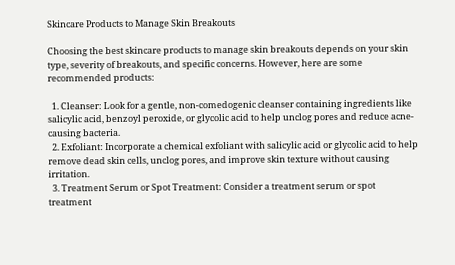Skincare Products to Manage Skin Breakouts

Choosing the best skincare products to manage skin breakouts depends on your skin type, severity of breakouts, and specific concerns. However, here are some recommended products:

  1. Cleanser: Look for a gentle, non-comedogenic cleanser containing ingredients like salicylic acid, benzoyl peroxide, or glycolic acid to help unclog pores and reduce acne-causing bacteria.
  2. Exfoliant: Incorporate a chemical exfoliant with salicylic acid or glycolic acid to help remove dead skin cells, unclog pores, and improve skin texture without causing irritation.
  3. Treatment Serum or Spot Treatment: Consider a treatment serum or spot treatment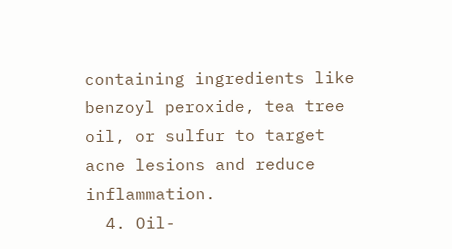containing ingredients like benzoyl peroxide, tea tree oil, or sulfur to target acne lesions and reduce inflammation.
  4. Oil-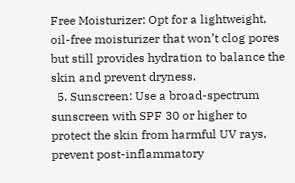Free Moisturizer: Opt for a lightweight, oil-free moisturizer that won’t clog pores but still provides hydration to balance the skin and prevent dryness.
  5. Sunscreen: Use a broad-spectrum sunscreen with SPF 30 or higher to protect the skin from harmful UV rays, prevent post-inflammatory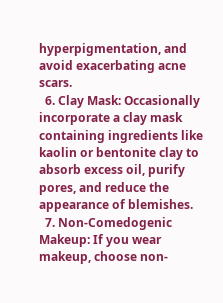hyperpigmentation, and avoid exacerbating acne scars.
  6. Clay Mask: Occasionally incorporate a clay mask containing ingredients like kaolin or bentonite clay to absorb excess oil, purify pores, and reduce the appearance of blemishes.
  7. Non-Comedogenic Makeup: If you wear makeup, choose non-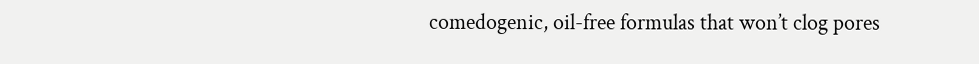comedogenic, oil-free formulas that won’t clog pores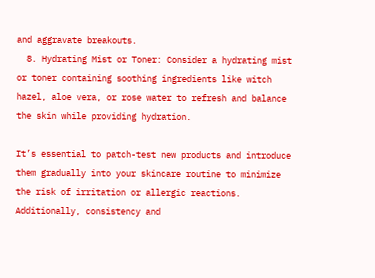and aggravate breakouts.
  8. Hydrating Mist or Toner: Consider a hydrating mist or toner containing soothing ingredients like witch hazel, aloe vera, or rose water to refresh and balance the skin while providing hydration.

It’s essential to patch-test new products and introduce them gradually into your skincare routine to minimize the risk of irritation or allergic reactions. Additionally, consistency and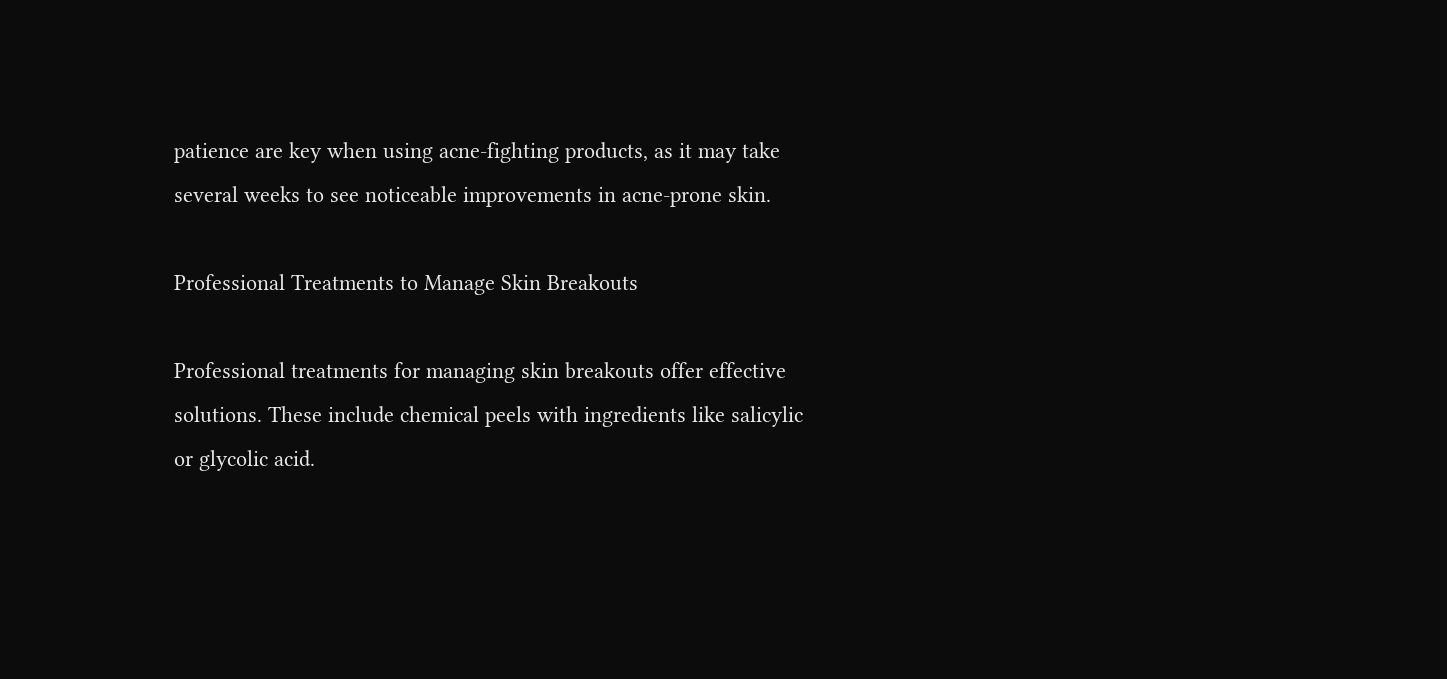patience are key when using acne-fighting products, as it may take several weeks to see noticeable improvements in acne-prone skin.

Professional Treatments to Manage Skin Breakouts

Professional treatments for managing skin breakouts offer effective solutions. These include chemical peels with ingredients like salicylic or glycolic acid.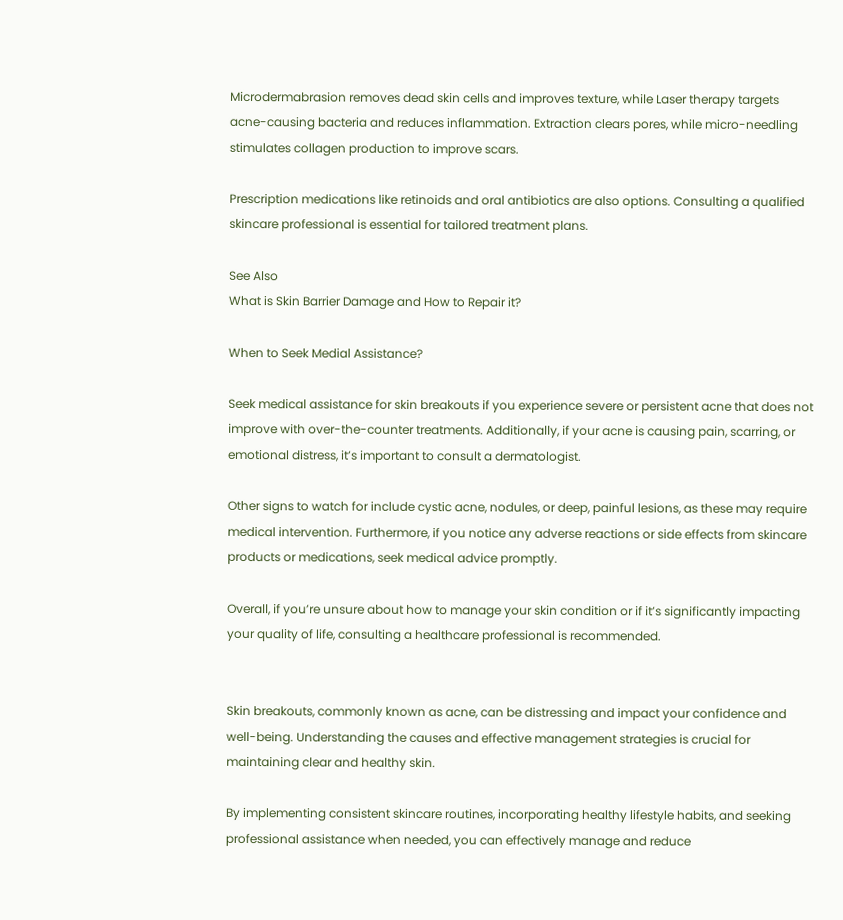Microdermabrasion removes dead skin cells and improves texture, while Laser therapy targets acne-causing bacteria and reduces inflammation. Extraction clears pores, while micro-needling stimulates collagen production to improve scars.

Prescription medications like retinoids and oral antibiotics are also options. Consulting a qualified skincare professional is essential for tailored treatment plans.

See Also
What is Skin Barrier Damage and How to Repair it?

When to Seek Medial Assistance?

Seek medical assistance for skin breakouts if you experience severe or persistent acne that does not improve with over-the-counter treatments. Additionally, if your acne is causing pain, scarring, or emotional distress, it’s important to consult a dermatologist.

Other signs to watch for include cystic acne, nodules, or deep, painful lesions, as these may require medical intervention. Furthermore, if you notice any adverse reactions or side effects from skincare products or medications, seek medical advice promptly.

Overall, if you’re unsure about how to manage your skin condition or if it’s significantly impacting your quality of life, consulting a healthcare professional is recommended.


Skin breakouts, commonly known as acne, can be distressing and impact your confidence and well-being. Understanding the causes and effective management strategies is crucial for maintaining clear and healthy skin.

By implementing consistent skincare routines, incorporating healthy lifestyle habits, and seeking professional assistance when needed, you can effectively manage and reduce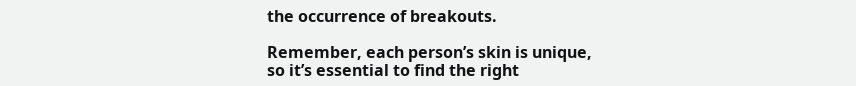the occurrence of breakouts.

Remember, each person’s skin is unique, so it’s essential to find the right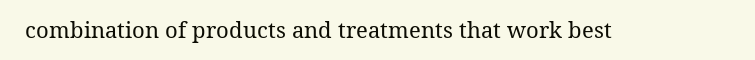combination of products and treatments that work best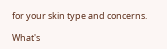for your skin type and concerns.

What's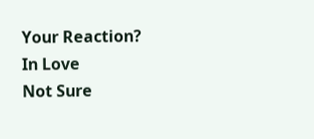Your Reaction?
In Love
Not Sure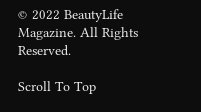© 2022 BeautyLife Magazine. All Rights Reserved.

Scroll To Top